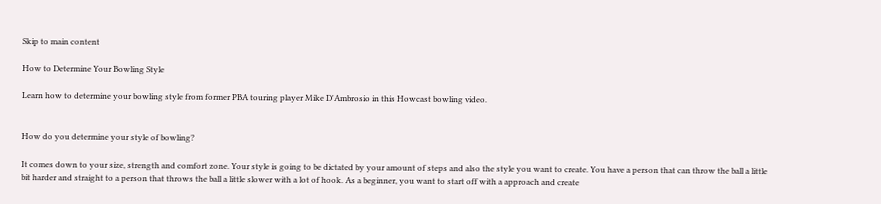Skip to main content

How to Determine Your Bowling Style

Learn how to determine your bowling style from former PBA touring player Mike D'Ambrosio in this Howcast bowling video.


How do you determine your style of bowling?

It comes down to your size, strength and comfort zone. Your style is going to be dictated by your amount of steps and also the style you want to create. You have a person that can throw the ball a little bit harder and straight to a person that throws the ball a little slower with a lot of hook. As a beginner, you want to start off with a approach and create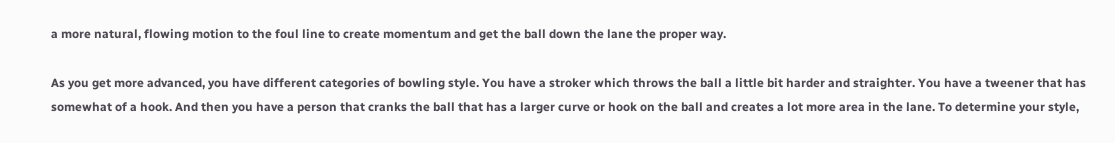a more natural, flowing motion to the foul line to create momentum and get the ball down the lane the proper way.

As you get more advanced, you have different categories of bowling style. You have a stroker which throws the ball a little bit harder and straighter. You have a tweener that has somewhat of a hook. And then you have a person that cranks the ball that has a larger curve or hook on the ball and creates a lot more area in the lane. To determine your style,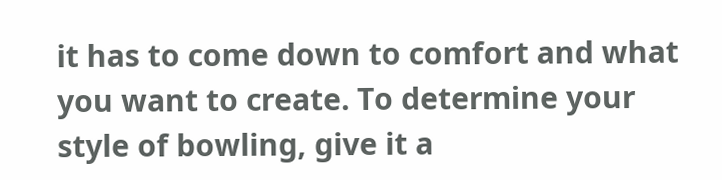it has to come down to comfort and what you want to create. To determine your style of bowling, give it a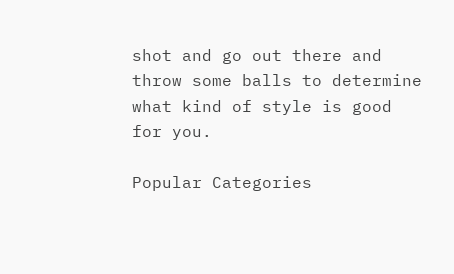shot and go out there and throw some balls to determine what kind of style is good for you.

Popular Categories